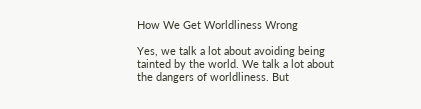How We Get Worldliness Wrong

Yes, we talk a lot about avoiding being tainted by the world. We talk a lot about the dangers of worldliness. But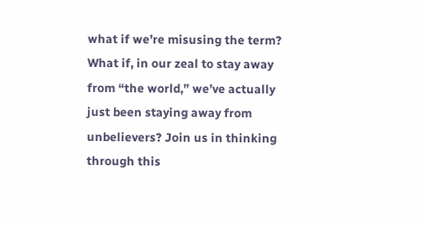what if we’re misusing the term? What if, in our zeal to stay away from “the world,” we’ve actually just been staying away from unbelievers? Join us in thinking through this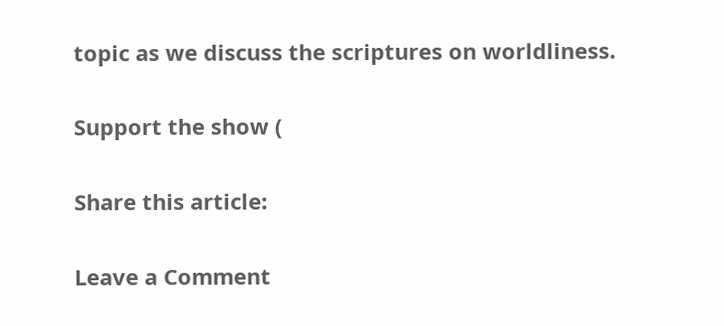topic as we discuss the scriptures on worldliness.

Support the show (

Share this article:

Leave a Comment